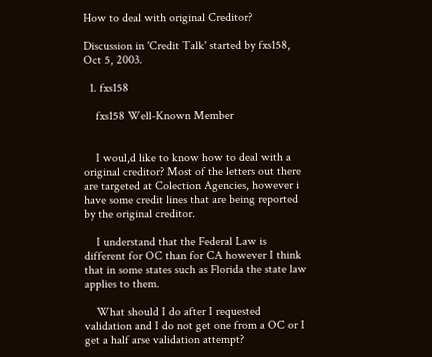How to deal with original Creditor?

Discussion in 'Credit Talk' started by fxs158, Oct 5, 2003.

  1. fxs158

    fxs158 Well-Known Member


    I woul,d like to know how to deal with a original creditor? Most of the letters out there are targeted at Colection Agencies, however i have some credit lines that are being reported by the original creditor.

    I understand that the Federal Law is different for OC than for CA however I think that in some states such as Florida the state law applies to them.

    What should I do after I requested validation and I do not get one from a OC or I get a half arse validation attempt?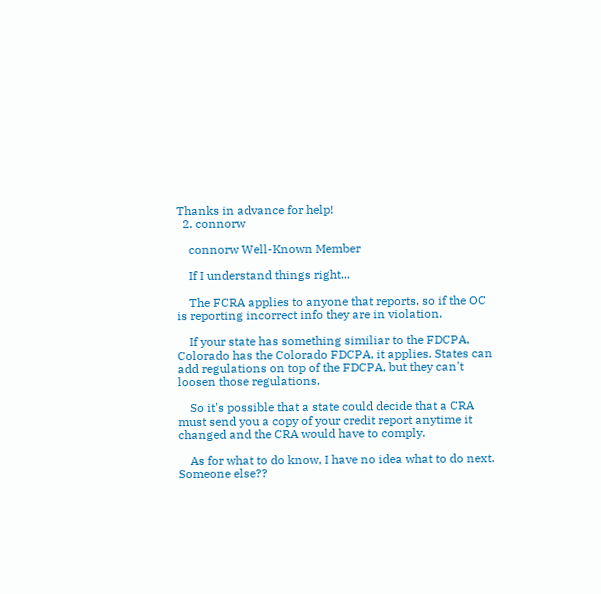Thanks in advance for help!
  2. connorw

    connorw Well-Known Member

    If I understand things right...

    The FCRA applies to anyone that reports, so if the OC is reporting incorrect info they are in violation.

    If your state has something similiar to the FDCPA, Colorado has the Colorado FDCPA, it applies. States can add regulations on top of the FDCPA, but they can't loosen those regulations.

    So it's possible that a state could decide that a CRA must send you a copy of your credit report anytime it changed and the CRA would have to comply.

    As for what to do know, I have no idea what to do next. Someone else??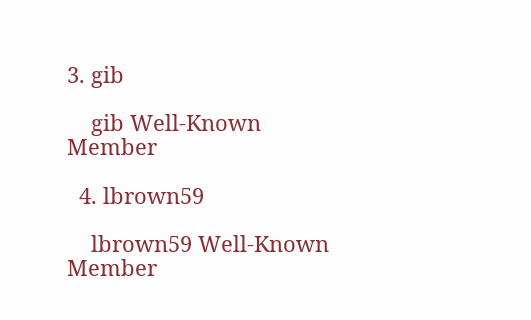3. gib

    gib Well-Known Member

  4. lbrown59

    lbrown59 Well-Known Member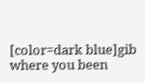[color=dark blue]gib where you been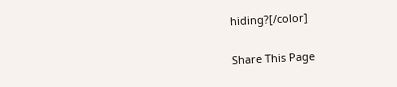hiding?[/color]

Share This Page